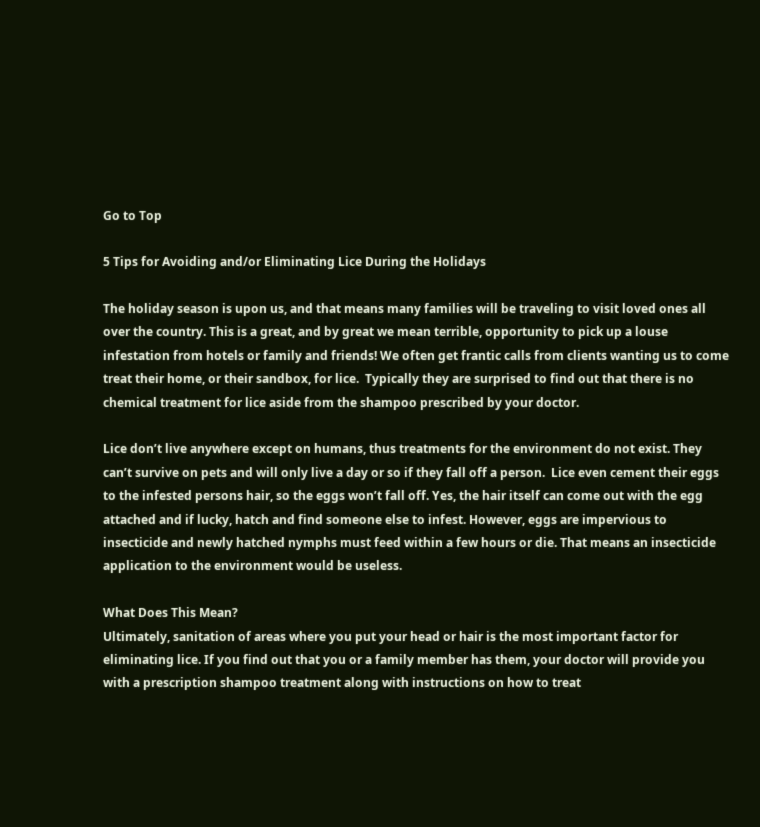Go to Top

5 Tips for Avoiding and/or Eliminating Lice During the Holidays

The holiday season is upon us, and that means many families will be traveling to visit loved ones all over the country. This is a great, and by great we mean terrible, opportunity to pick up a louse infestation from hotels or family and friends! We often get frantic calls from clients wanting us to come treat their home, or their sandbox, for lice.  Typically they are surprised to find out that there is no chemical treatment for lice aside from the shampoo prescribed by your doctor.

Lice don’t live anywhere except on humans, thus treatments for the environment do not exist. They can’t survive on pets and will only live a day or so if they fall off a person.  Lice even cement their eggs to the infested persons hair, so the eggs won’t fall off. Yes, the hair itself can come out with the egg attached and if lucky, hatch and find someone else to infest. However, eggs are impervious to insecticide and newly hatched nymphs must feed within a few hours or die. That means an insecticide application to the environment would be useless.

What Does This Mean?
Ultimately, sanitation of areas where you put your head or hair is the most important factor for eliminating lice. If you find out that you or a family member has them, your doctor will provide you with a prescription shampoo treatment along with instructions on how to treat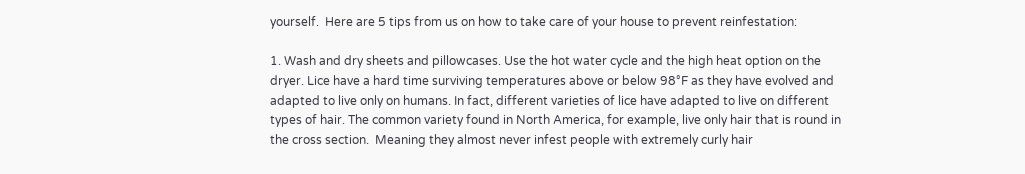yourself.  Here are 5 tips from us on how to take care of your house to prevent reinfestation:

1. Wash and dry sheets and pillowcases. Use the hot water cycle and the high heat option on the dryer. Lice have a hard time surviving temperatures above or below 98°F as they have evolved and adapted to live only on humans. In fact, different varieties of lice have adapted to live on different types of hair. The common variety found in North America, for example, live only hair that is round in the cross section.  Meaning they almost never infest people with extremely curly hair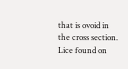that is ovoid in the cross section.  Lice found on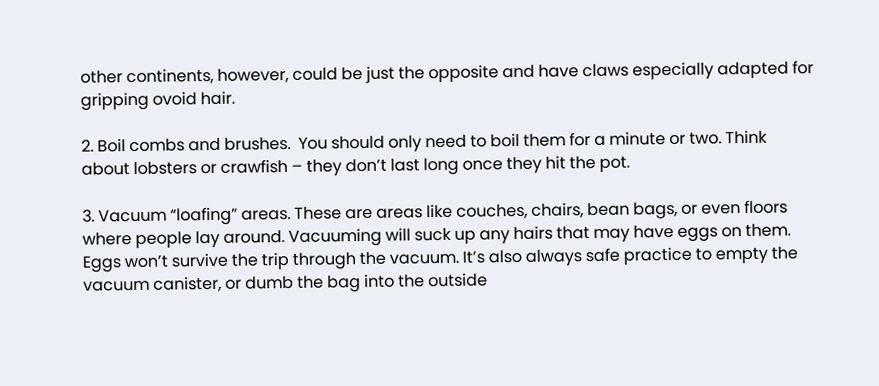other continents, however, could be just the opposite and have claws especially adapted for gripping ovoid hair.

2. Boil combs and brushes.  You should only need to boil them for a minute or two. Think about lobsters or crawfish – they don’t last long once they hit the pot.

3. Vacuum “loafing” areas. These are areas like couches, chairs, bean bags, or even floors where people lay around. Vacuuming will suck up any hairs that may have eggs on them.  Eggs won’t survive the trip through the vacuum. It’s also always safe practice to empty the vacuum canister, or dumb the bag into the outside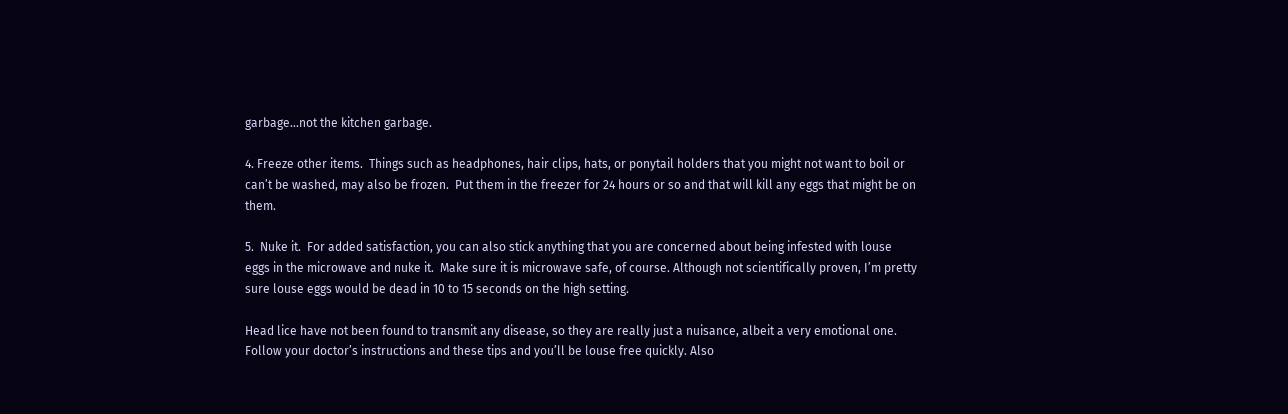garbage…not the kitchen garbage.

4. Freeze other items.  Things such as headphones, hair clips, hats, or ponytail holders that you might not want to boil or can’t be washed, may also be frozen.  Put them in the freezer for 24 hours or so and that will kill any eggs that might be on them.

5.  Nuke it.  For added satisfaction, you can also stick anything that you are concerned about being infested with louse eggs in the microwave and nuke it.  Make sure it is microwave safe, of course. Although not scientifically proven, I’m pretty sure louse eggs would be dead in 10 to 15 seconds on the high setting.

Head lice have not been found to transmit any disease, so they are really just a nuisance, albeit a very emotional one. Follow your doctor’s instructions and these tips and you’ll be louse free quickly. Also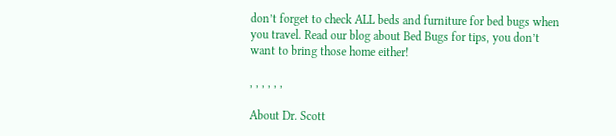don’t forget to check ALL beds and furniture for bed bugs when you travel. Read our blog about Bed Bugs for tips, you don’t want to bring those home either!

, , , , , ,

About Dr. Scott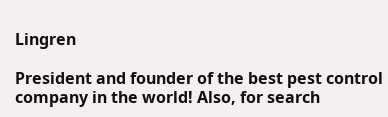Lingren

President and founder of the best pest control company in the world! Also, for search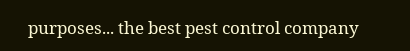purposes... the best pest control company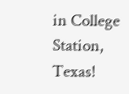in College Station, Texas!